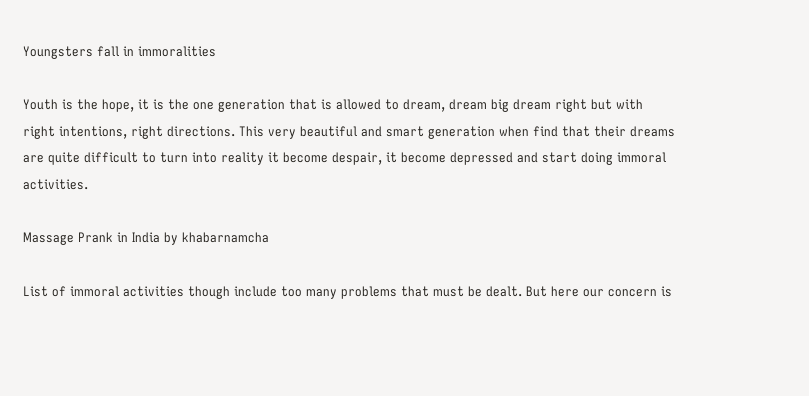Youngsters fall in immoralities

Youth is the hope, it is the one generation that is allowed to dream, dream big dream right but with right intentions, right directions. This very beautiful and smart generation when find that their dreams are quite difficult to turn into reality it become despair, it become depressed and start doing immoral activities.

Massage Prank in India by khabarnamcha

List of immoral activities though include too many problems that must be dealt. But here our concern is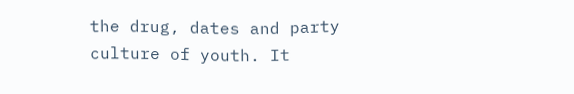the drug, dates and party culture of youth. It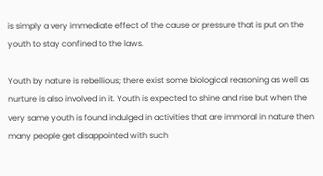is simply a very immediate effect of the cause or pressure that is put on the youth to stay confined to the laws.

Youth by nature is rebellious; there exist some biological reasoning as well as nurture is also involved in it. Youth is expected to shine and rise but when the very same youth is found indulged in activities that are immoral in nature then many people get disappointed with such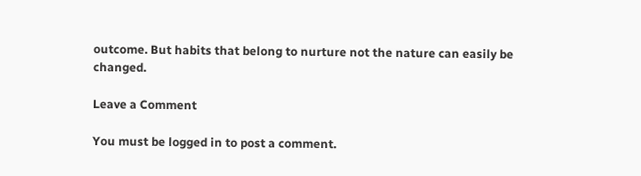outcome. But habits that belong to nurture not the nature can easily be changed.

Leave a Comment

You must be logged in to post a comment.